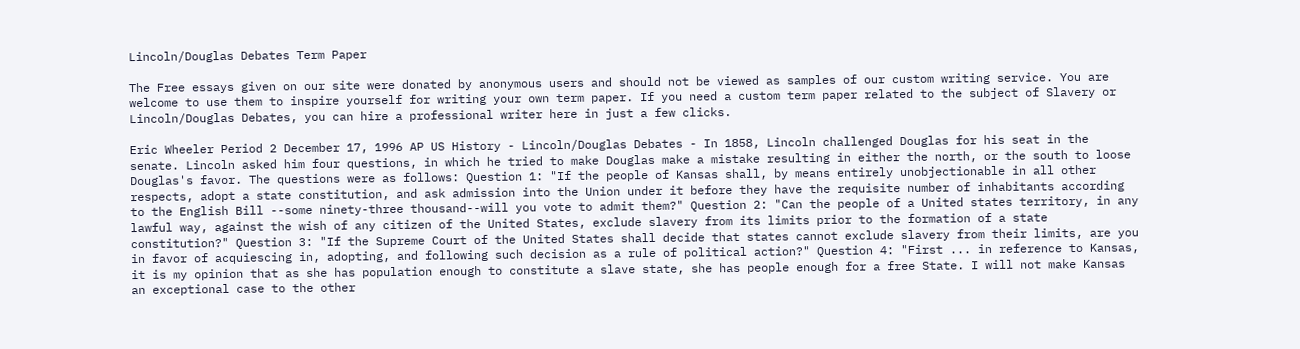Lincoln/Douglas Debates Term Paper

The Free essays given on our site were donated by anonymous users and should not be viewed as samples of our custom writing service. You are welcome to use them to inspire yourself for writing your own term paper. If you need a custom term paper related to the subject of Slavery or Lincoln/Douglas Debates, you can hire a professional writer here in just a few clicks.

Eric Wheeler Period 2 December 17, 1996 AP US History - Lincoln/Douglas Debates - In 1858, Lincoln challenged Douglas for his seat in the senate. Lincoln asked him four questions, in which he tried to make Douglas make a mistake resulting in either the north, or the south to loose Douglas's favor. The questions were as follows: Question 1: "If the people of Kansas shall, by means entirely unobjectionable in all other respects, adopt a state constitution, and ask admission into the Union under it before they have the requisite number of inhabitants according to the English Bill --some ninety-three thousand--will you vote to admit them?" Question 2: "Can the people of a United states territory, in any lawful way, against the wish of any citizen of the United States, exclude slavery from its limits prior to the formation of a state constitution?" Question 3: "If the Supreme Court of the United States shall decide that states cannot exclude slavery from their limits, are you in favor of acquiescing in, adopting, and following such decision as a rule of political action?" Question 4: "First ... in reference to Kansas, it is my opinion that as she has population enough to constitute a slave state, she has people enough for a free State. I will not make Kansas an exceptional case to the other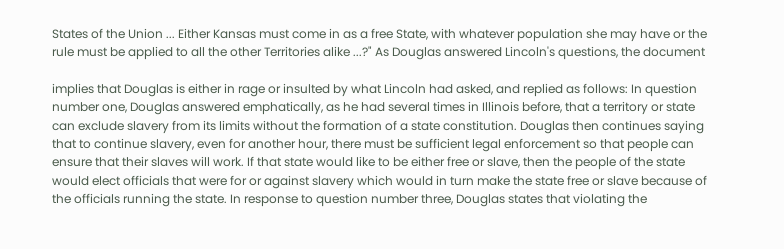States of the Union ... Either Kansas must come in as a free State, with whatever population she may have or the rule must be applied to all the other Territories alike ...?" As Douglas answered Lincoln's questions, the document

implies that Douglas is either in rage or insulted by what Lincoln had asked, and replied as follows: In question number one, Douglas answered emphatically, as he had several times in Illinois before, that a territory or state can exclude slavery from its limits without the formation of a state constitution. Douglas then continues saying that to continue slavery, even for another hour, there must be sufficient legal enforcement so that people can ensure that their slaves will work. If that state would like to be either free or slave, then the people of the state would elect officials that were for or against slavery which would in turn make the state free or slave because of the officials running the state. In response to question number three, Douglas states that violating the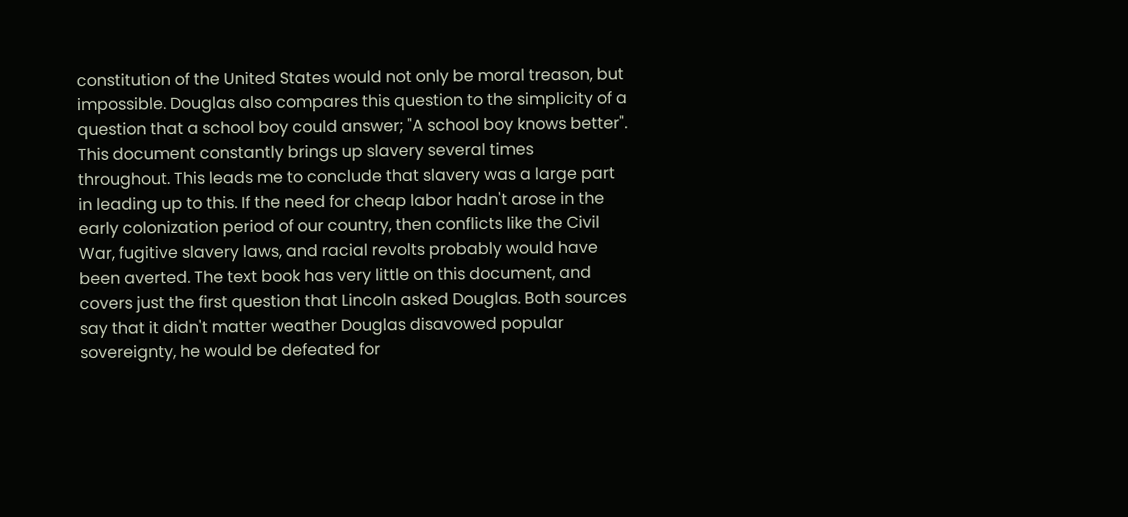constitution of the United States would not only be moral treason, but impossible. Douglas also compares this question to the simplicity of a question that a school boy could answer; "A school boy knows better". This document constantly brings up slavery several times throughout. This leads me to conclude that slavery was a large part in leading up to this. If the need for cheap labor hadn't arose in the early colonization period of our country, then conflicts like the Civil War, fugitive slavery laws, and racial revolts probably would have been averted. The text book has very little on this document, and covers just the first question that Lincoln asked Douglas. Both sources say that it didn't matter weather Douglas disavowed popular sovereignty, he would be defeated for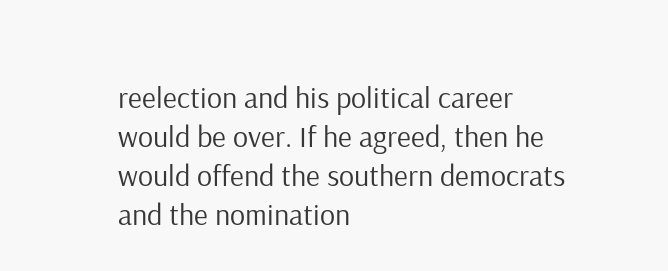reelection and his political career would be over. If he agreed, then he would offend the southern democrats and the nomination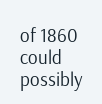of 1860 could possibly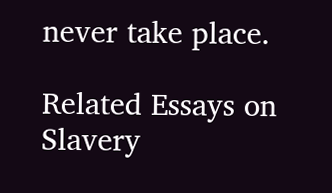never take place.

Related Essays on Slavery